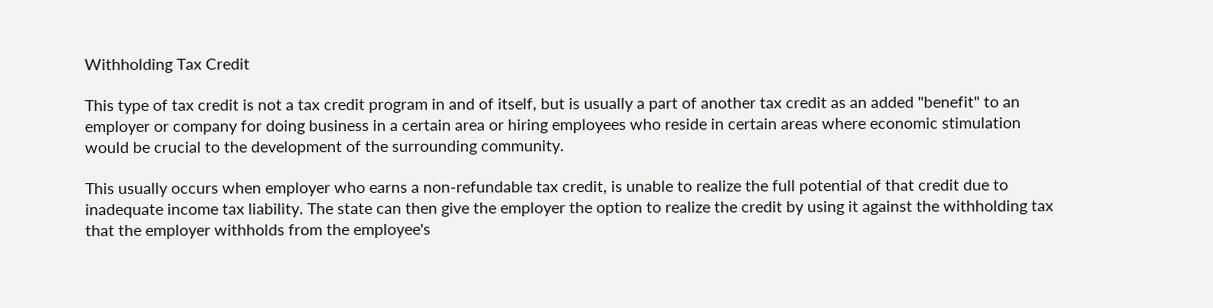Withholding Tax Credit

This type of tax credit is not a tax credit program in and of itself, but is usually a part of another tax credit as an added "benefit" to an employer or company for doing business in a certain area or hiring employees who reside in certain areas where economic stimulation would be crucial to the development of the surrounding community.

This usually occurs when employer who earns a non-refundable tax credit, is unable to realize the full potential of that credit due to inadequate income tax liability. The state can then give the employer the option to realize the credit by using it against the withholding tax that the employer withholds from the employee's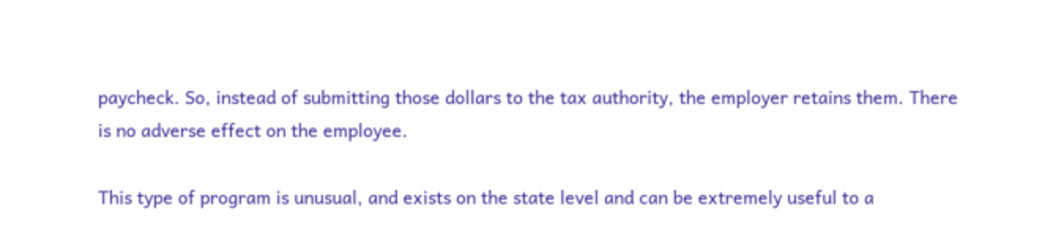paycheck. So, instead of submitting those dollars to the tax authority, the employer retains them. There is no adverse effect on the employee.

This type of program is unusual, and exists on the state level and can be extremely useful to a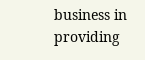business in providing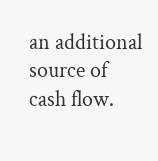an additional source of cash flow.